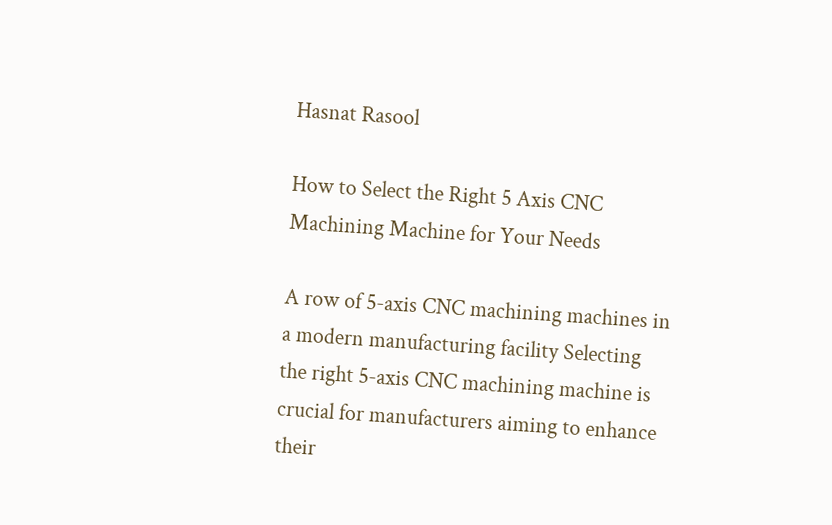Hasnat Rasool

How to Select the Right 5 Axis CNC Machining Machine for Your Needs

A row of 5-axis CNC machining machines in a modern manufacturing facility Selecting the right 5-axis CNC machining machine is crucial for manufacturers aiming to enhance their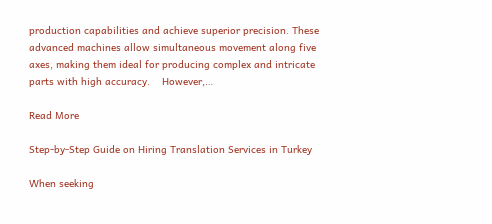production capabilities and achieve superior precision. These advanced machines allow simultaneous movement along five axes, making them ideal for producing complex and intricate parts with high accuracy.    However,…

Read More

Step-by-Step Guide on Hiring Translation Services in Turkey

When seeking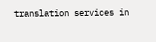translation services in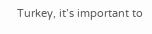Turkey, it’s important to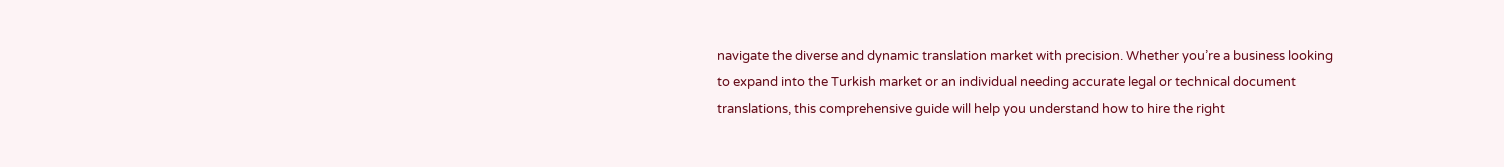navigate the diverse and dynamic translation market with precision. Whether you’re a business looking to expand into the Turkish market or an individual needing accurate legal or technical document translations, this comprehensive guide will help you understand how to hire the right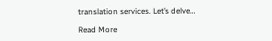translation services. Let’s delve…

Read More